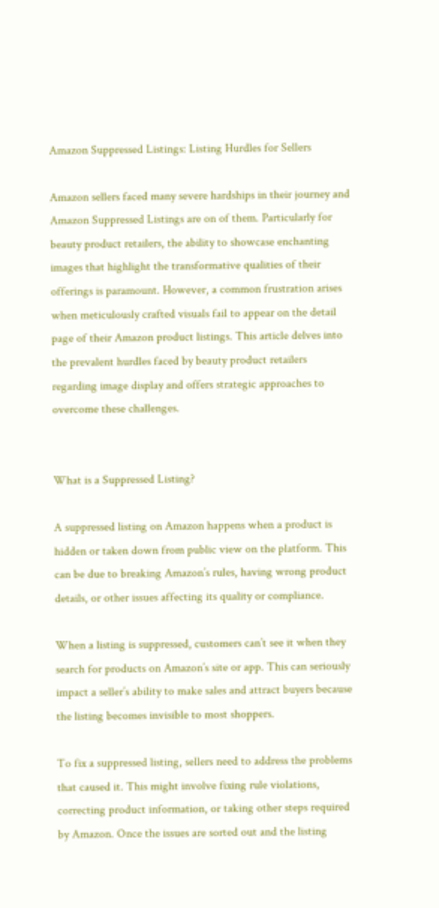Amazon Suppressed Listings: Listing Hurdles for Sellers

Amazon sellers faced many severe hardships in their journey and Amazon Suppressed Listings are on of them. Particularly for beauty product retailers, the ability to showcase enchanting images that highlight the transformative qualities of their offerings is paramount. However, a common frustration arises when meticulously crafted visuals fail to appear on the detail page of their Amazon product listings. This article delves into the prevalent hurdles faced by beauty product retailers regarding image display and offers strategic approaches to overcome these challenges.


What is a Suppressed Listing?

A suppressed listing on Amazon happens when a product is hidden or taken down from public view on the platform. This can be due to breaking Amazon’s rules, having wrong product details, or other issues affecting its quality or compliance.

When a listing is suppressed, customers can’t see it when they search for products on Amazon’s site or app. This can seriously impact a seller’s ability to make sales and attract buyers because the listing becomes invisible to most shoppers.

To fix a suppressed listing, sellers need to address the problems that caused it. This might involve fixing rule violations, correcting product information, or taking other steps required by Amazon. Once the issues are sorted out and the listing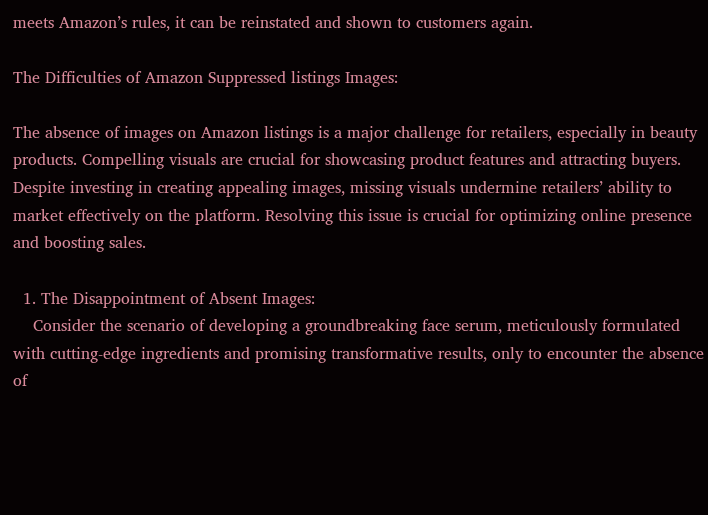meets Amazon’s rules, it can be reinstated and shown to customers again.

The Difficulties of Amazon Suppressed listings Images:

The absence of images on Amazon listings is a major challenge for retailers, especially in beauty products. Compelling visuals are crucial for showcasing product features and attracting buyers. Despite investing in creating appealing images, missing visuals undermine retailers’ ability to market effectively on the platform. Resolving this issue is crucial for optimizing online presence and boosting sales.

  1. The Disappointment of Absent Images:
    Consider the scenario of developing a groundbreaking face serum, meticulously formulated with cutting-edge ingredients and promising transformative results, only to encounter the absence of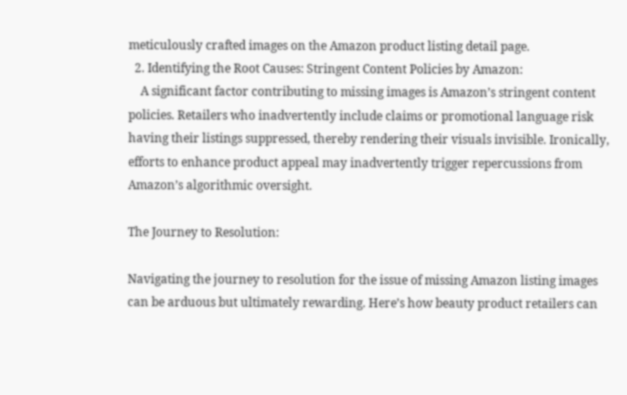meticulously crafted images on the Amazon product listing detail page.
  2. Identifying the Root Causes: Stringent Content Policies by Amazon:
    A significant factor contributing to missing images is Amazon’s stringent content policies. Retailers who inadvertently include claims or promotional language risk having their listings suppressed, thereby rendering their visuals invisible. Ironically, efforts to enhance product appeal may inadvertently trigger repercussions from Amazon’s algorithmic oversight.

The Journey to Resolution:

Navigating the journey to resolution for the issue of missing Amazon listing images can be arduous but ultimately rewarding. Here’s how beauty product retailers can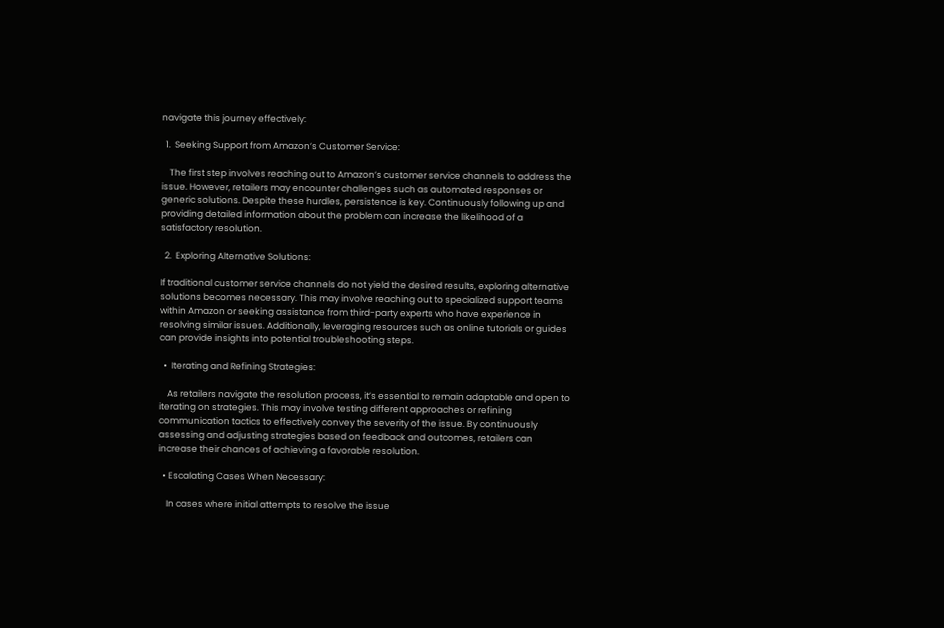navigate this journey effectively:

  1.  Seeking Support from Amazon’s Customer Service:

    The first step involves reaching out to Amazon’s customer service channels to address the issue. However, retailers may encounter challenges such as automated responses or generic solutions. Despite these hurdles, persistence is key. Continuously following up and providing detailed information about the problem can increase the likelihood of a satisfactory resolution.

  2.  Exploring Alternative Solutions:

If traditional customer service channels do not yield the desired results, exploring alternative solutions becomes necessary. This may involve reaching out to specialized support teams within Amazon or seeking assistance from third-party experts who have experience in resolving similar issues. Additionally, leveraging resources such as online tutorials or guides can provide insights into potential troubleshooting steps.

  •  Iterating and Refining Strategies:

    As retailers navigate the resolution process, it’s essential to remain adaptable and open to iterating on strategies. This may involve testing different approaches or refining communication tactics to effectively convey the severity of the issue. By continuously assessing and adjusting strategies based on feedback and outcomes, retailers can increase their chances of achieving a favorable resolution.

  • Escalating Cases When Necessary:

    In cases where initial attempts to resolve the issue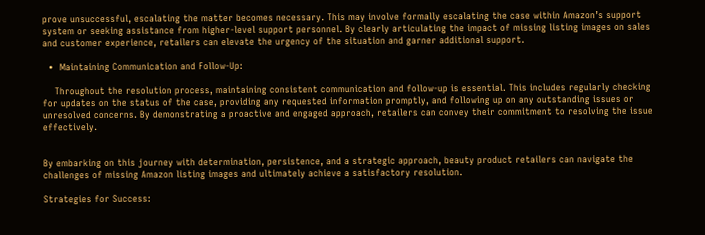prove unsuccessful, escalating the matter becomes necessary. This may involve formally escalating the case within Amazon’s support system or seeking assistance from higher-level support personnel. By clearly articulating the impact of missing listing images on sales and customer experience, retailers can elevate the urgency of the situation and garner additional support.

  •  Maintaining Communication and Follow-Up:

    Throughout the resolution process, maintaining consistent communication and follow-up is essential. This includes regularly checking for updates on the status of the case, providing any requested information promptly, and following up on any outstanding issues or unresolved concerns. By demonstrating a proactive and engaged approach, retailers can convey their commitment to resolving the issue effectively.


By embarking on this journey with determination, persistence, and a strategic approach, beauty product retailers can navigate the challenges of missing Amazon listing images and ultimately achieve a satisfactory resolution.

Strategies for Success: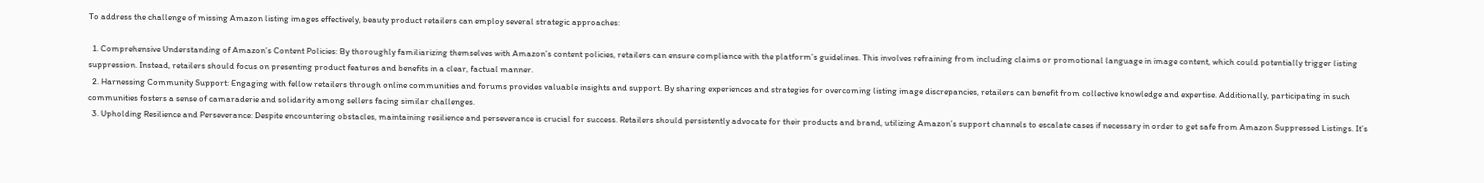To address the challenge of missing Amazon listing images effectively, beauty product retailers can employ several strategic approaches:

  1. Comprehensive Understanding of Amazon’s Content Policies: By thoroughly familiarizing themselves with Amazon’s content policies, retailers can ensure compliance with the platform’s guidelines. This involves refraining from including claims or promotional language in image content, which could potentially trigger listing suppression. Instead, retailers should focus on presenting product features and benefits in a clear, factual manner.
  2. Harnessing Community Support: Engaging with fellow retailers through online communities and forums provides valuable insights and support. By sharing experiences and strategies for overcoming listing image discrepancies, retailers can benefit from collective knowledge and expertise. Additionally, participating in such communities fosters a sense of camaraderie and solidarity among sellers facing similar challenges.
  3. Upholding Resilience and Perseverance: Despite encountering obstacles, maintaining resilience and perseverance is crucial for success. Retailers should persistently advocate for their products and brand, utilizing Amazon’s support channels to escalate cases if necessary in order to get safe from Amazon Suppressed Listings. It’s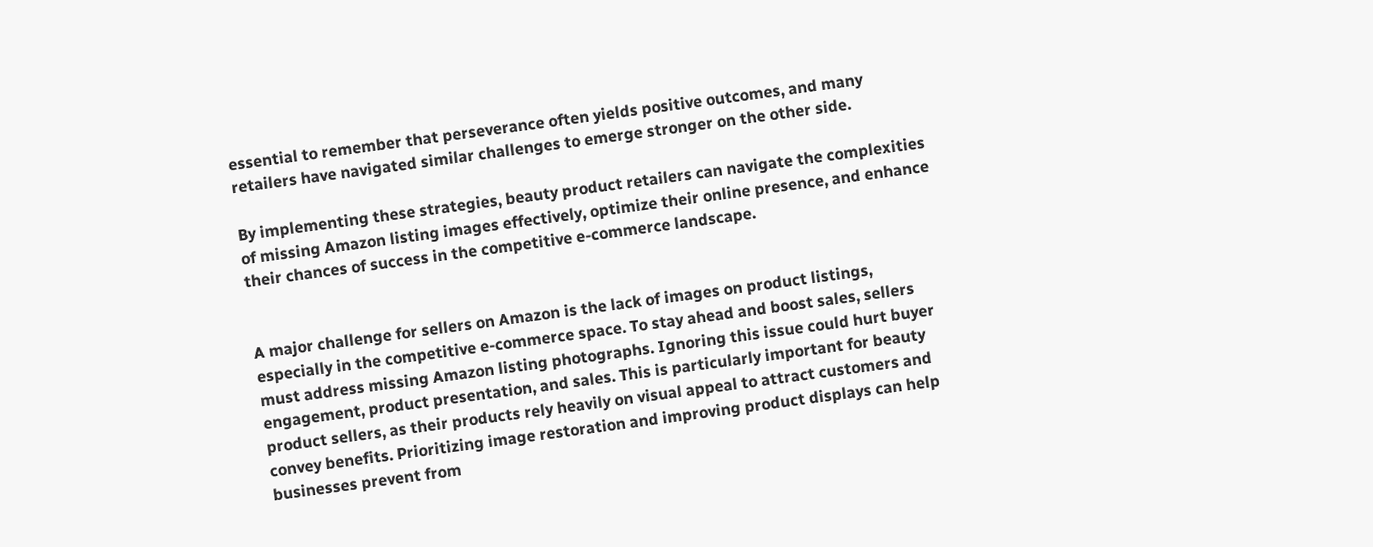essential to remember that perseverance often yields positive outcomes, and many retailers have navigated similar challenges to emerge stronger on the other side.

By implementing these strategies, beauty product retailers can navigate the complexities of missing Amazon listing images effectively, optimize their online presence, and enhance their chances of success in the competitive e-commerce landscape.


A major challenge for sellers on Amazon is the lack of images on product listings, especially in the competitive e-commerce space. To stay ahead and boost sales, sellers must address missing Amazon listing photographs. Ignoring this issue could hurt buyer engagement, product presentation, and sales. This is particularly important for beauty product sellers, as their products rely heavily on visual appeal to attract customers and convey benefits. Prioritizing image restoration and improving product displays can help businesses prevent from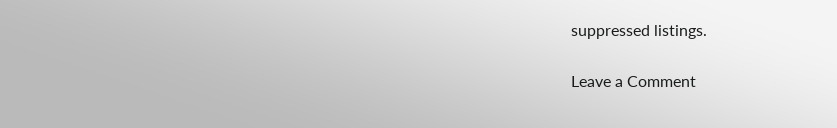suppressed listings.

Leave a Comment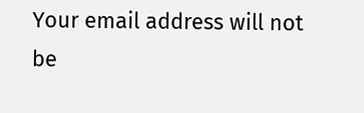Your email address will not be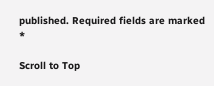published. Required fields are marked *

Scroll to Top